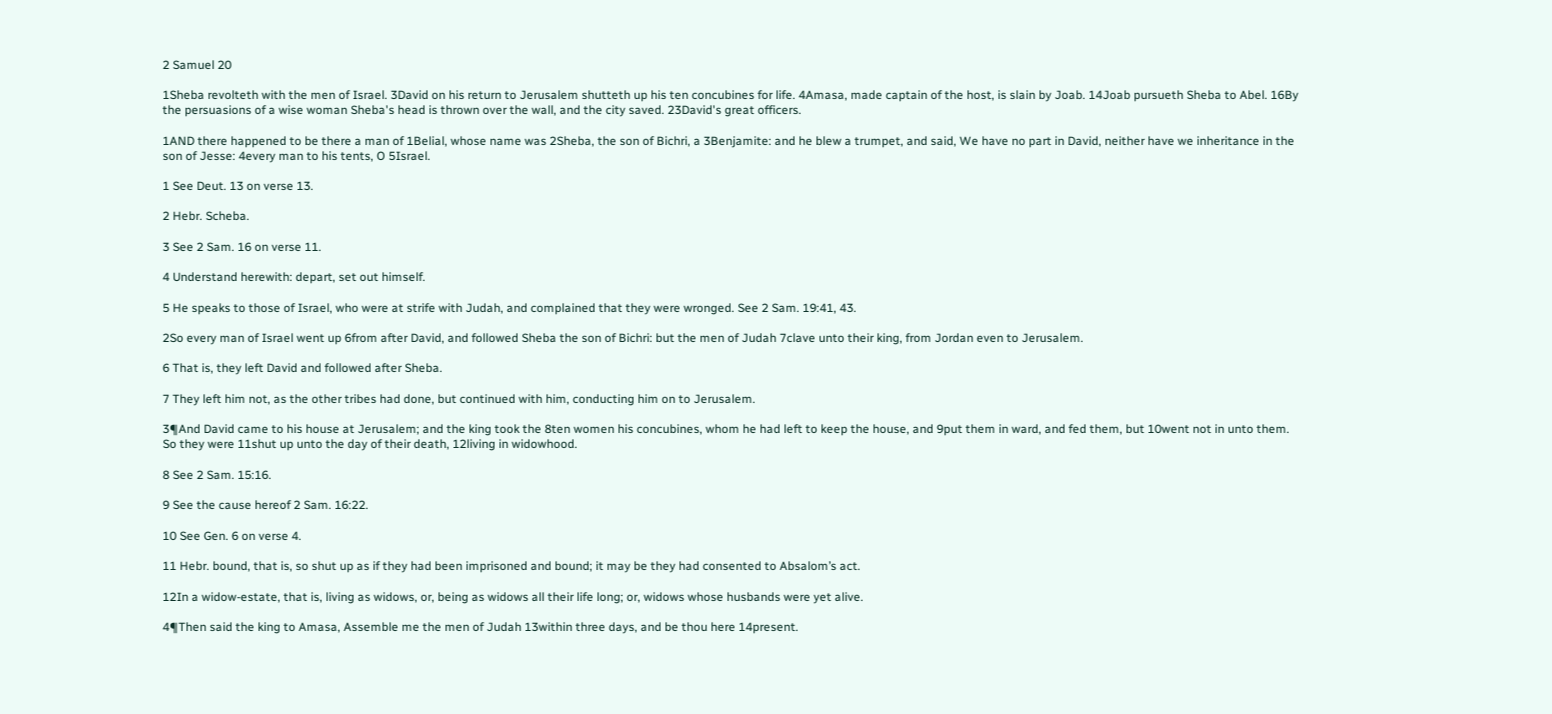2 Samuel 20

1Sheba revolteth with the men of Israel. 3David on his return to Jerusalem shutteth up his ten concubines for life. 4Amasa, made captain of the host, is slain by Joab. 14Joab pursueth Sheba to Abel. 16By the persuasions of a wise woman Sheba's head is thrown over the wall, and the city saved. 23David's great officers.

1AND there happened to be there a man of 1Belial, whose name was 2Sheba, the son of Bichri, a 3Benjamite: and he blew a trumpet, and said, We have no part in David, neither have we inheritance in the son of Jesse: 4every man to his tents, O 5Israel.

1 See Deut. 13 on verse 13.

2 Hebr. Scheba.

3 See 2 Sam. 16 on verse 11.

4 Understand herewith: depart, set out himself.

5 He speaks to those of Israel, who were at strife with Judah, and complained that they were wronged. See 2 Sam. 19:41, 43.

2So every man of Israel went up 6from after David, and followed Sheba the son of Bichri: but the men of Judah 7clave unto their king, from Jordan even to Jerusalem.

6 That is, they left David and followed after Sheba.

7 They left him not, as the other tribes had done, but continued with him, conducting him on to Jerusalem.

3¶And David came to his house at Jerusalem; and the king took the 8ten women his concubines, whom he had left to keep the house, and 9put them in ward, and fed them, but 10went not in unto them. So they were 11shut up unto the day of their death, 12living in widowhood.

8 See 2 Sam. 15:16.

9 See the cause hereof 2 Sam. 16:22.

10 See Gen. 6 on verse 4.

11 Hebr. bound, that is, so shut up as if they had been imprisoned and bound; it may be they had consented to Absalom’s act.

12In a widow-estate, that is, living as widows, or, being as widows all their life long; or, widows whose husbands were yet alive.

4¶Then said the king to Amasa, Assemble me the men of Judah 13within three days, and be thou here 14present.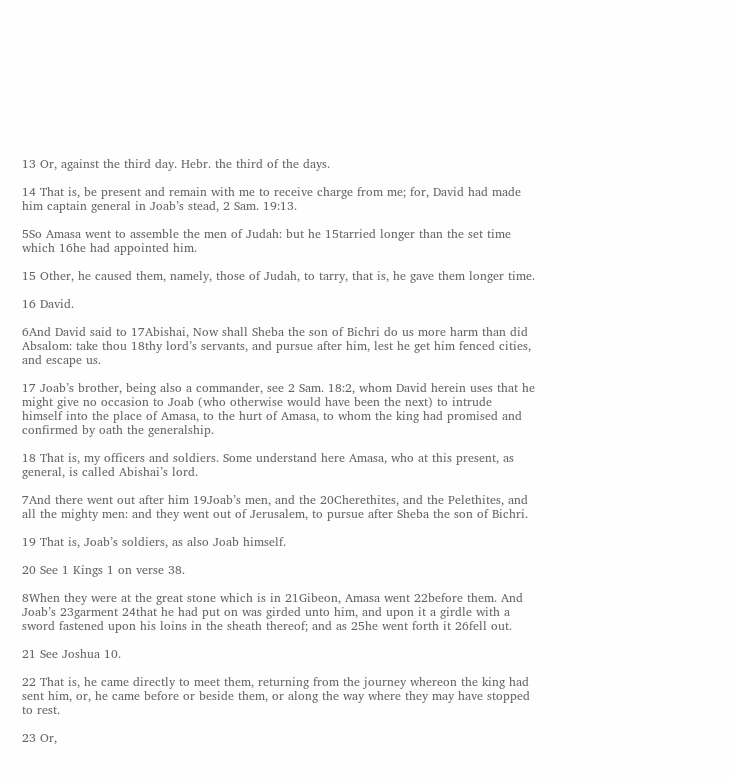13 Or, against the third day. Hebr. the third of the days.

14 That is, be present and remain with me to receive charge from me; for, David had made him captain general in Joab’s stead, 2 Sam. 19:13.

5So Amasa went to assemble the men of Judah: but he 15tarried longer than the set time which 16he had appointed him.

15 Other, he caused them, namely, those of Judah, to tarry, that is, he gave them longer time.

16 David.

6And David said to 17Abishai, Now shall Sheba the son of Bichri do us more harm than did Absalom: take thou 18thy lord’s servants, and pursue after him, lest he get him fenced cities, and escape us.

17 Joab’s brother, being also a commander, see 2 Sam. 18:2, whom David herein uses that he might give no occasion to Joab (who otherwise would have been the next) to intrude himself into the place of Amasa, to the hurt of Amasa, to whom the king had promised and confirmed by oath the generalship.

18 That is, my officers and soldiers. Some understand here Amasa, who at this present, as general, is called Abishai’s lord.

7And there went out after him 19Joab’s men, and the 20Cherethites, and the Pelethites, and all the mighty men: and they went out of Jerusalem, to pursue after Sheba the son of Bichri.

19 That is, Joab’s soldiers, as also Joab himself.

20 See 1 Kings 1 on verse 38.

8When they were at the great stone which is in 21Gibeon, Amasa went 22before them. And Joab’s 23garment 24that he had put on was girded unto him, and upon it a girdle with a sword fastened upon his loins in the sheath thereof; and as 25he went forth it 26fell out.

21 See Joshua 10.

22 That is, he came directly to meet them, returning from the journey whereon the king had sent him, or, he came before or beside them, or along the way where they may have stopped to rest.

23 Or,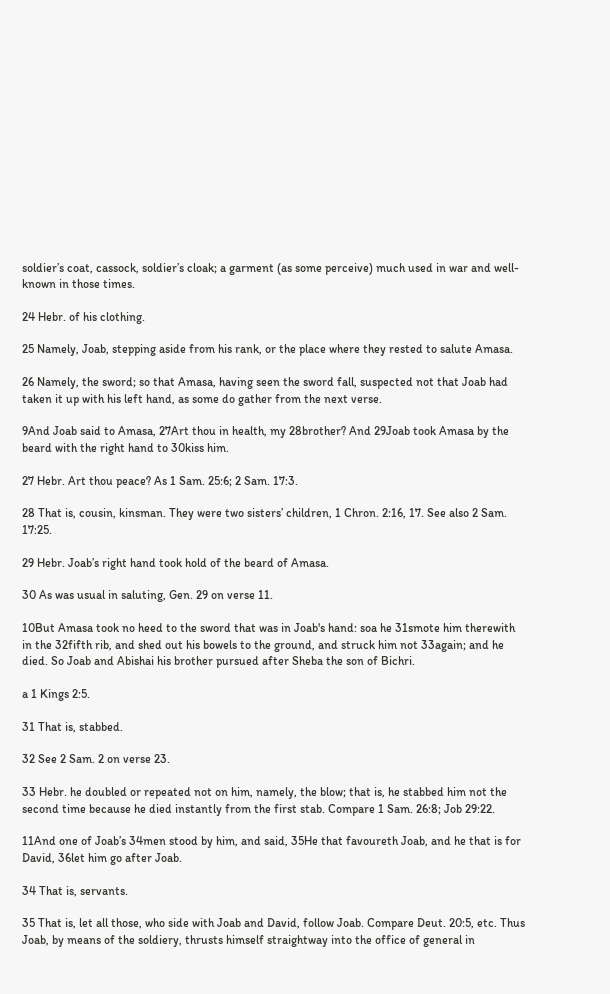soldier’s coat, cassock, soldier’s cloak; a garment (as some perceive) much used in war and well-known in those times.

24 Hebr. of his clothing.

25 Namely, Joab, stepping aside from his rank, or the place where they rested to salute Amasa.

26 Namely, the sword; so that Amasa, having seen the sword fall, suspected not that Joab had taken it up with his left hand, as some do gather from the next verse.

9And Joab said to Amasa, 27Art thou in health, my 28brother? And 29Joab took Amasa by the beard with the right hand to 30kiss him.

27 Hebr. Art thou peace? As 1 Sam. 25:6; 2 Sam. 17:3.

28 That is, cousin, kinsman. They were two sisters’ children, 1 Chron. 2:16, 17. See also 2 Sam. 17:25.

29 Hebr. Joab’s right hand took hold of the beard of Amasa.

30 As was usual in saluting, Gen. 29 on verse 11.

10But Amasa took no heed to the sword that was in Joab's hand: soa he 31smote him therewith in the 32fifth rib, and shed out his bowels to the ground, and struck him not 33again; and he died. So Joab and Abishai his brother pursued after Sheba the son of Bichri.

a 1 Kings 2:5.

31 That is, stabbed.

32 See 2 Sam. 2 on verse 23.

33 Hebr. he doubled or repeated not on him, namely, the blow; that is, he stabbed him not the second time because he died instantly from the first stab. Compare 1 Sam. 26:8; Job 29:22.

11And one of Joab’s 34men stood by him, and said, 35He that favoureth Joab, and he that is for David, 36let him go after Joab.

34 That is, servants.

35 That is, let all those, who side with Joab and David, follow Joab. Compare Deut. 20:5, etc. Thus Joab, by means of the soldiery, thrusts himself straightway into the office of general in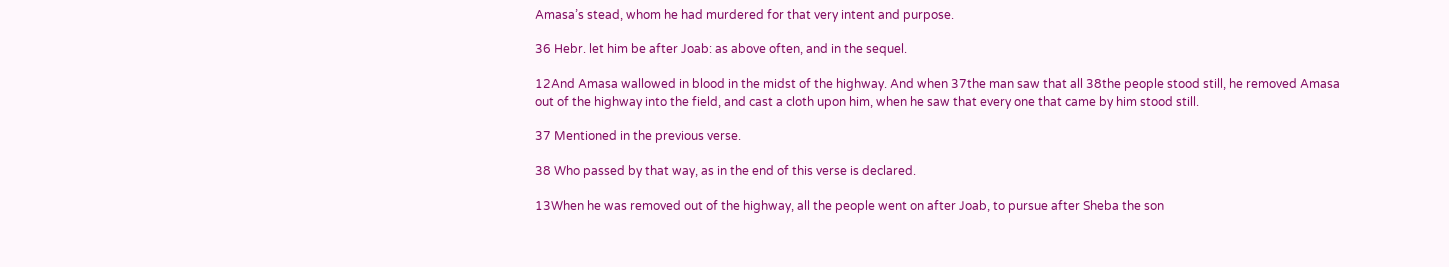Amasa’s stead, whom he had murdered for that very intent and purpose.

36 Hebr. let him be after Joab: as above often, and in the sequel.

12And Amasa wallowed in blood in the midst of the highway. And when 37the man saw that all 38the people stood still, he removed Amasa out of the highway into the field, and cast a cloth upon him, when he saw that every one that came by him stood still.

37 Mentioned in the previous verse.

38 Who passed by that way, as in the end of this verse is declared.

13When he was removed out of the highway, all the people went on after Joab, to pursue after Sheba the son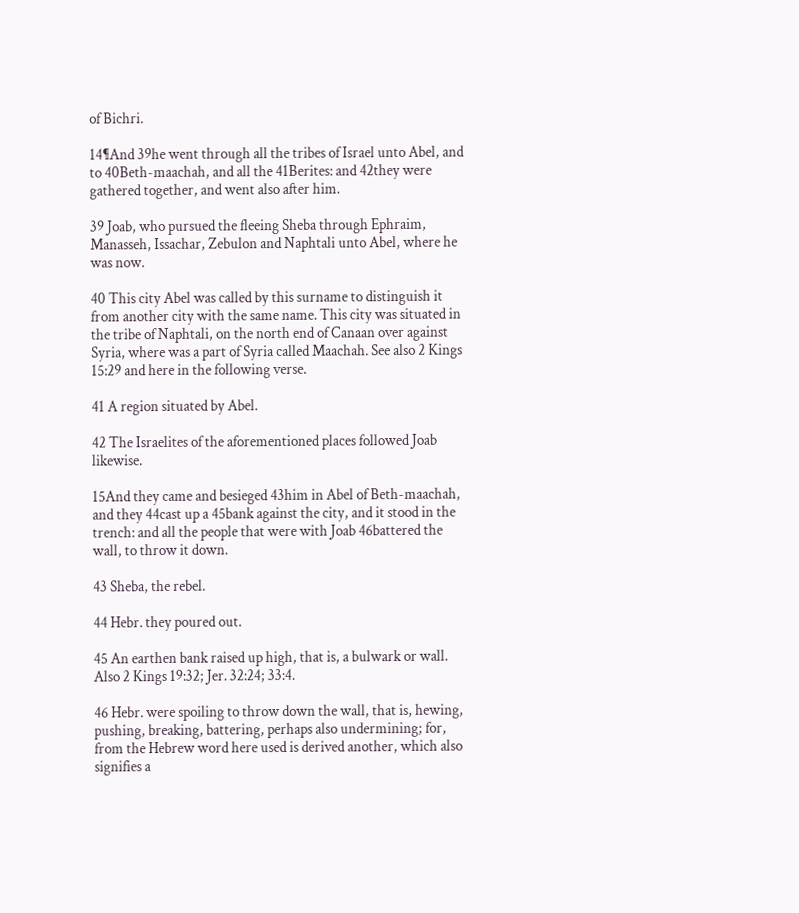of Bichri.

14¶And 39he went through all the tribes of Israel unto Abel, and to 40Beth-maachah, and all the 41Berites: and 42they were gathered together, and went also after him.

39 Joab, who pursued the fleeing Sheba through Ephraim, Manasseh, Issachar, Zebulon and Naphtali unto Abel, where he was now.

40 This city Abel was called by this surname to distinguish it from another city with the same name. This city was situated in the tribe of Naphtali, on the north end of Canaan over against Syria, where was a part of Syria called Maachah. See also 2 Kings 15:29 and here in the following verse.

41 A region situated by Abel.

42 The Israelites of the aforementioned places followed Joab likewise.

15And they came and besieged 43him in Abel of Beth-maachah, and they 44cast up a 45bank against the city, and it stood in the trench: and all the people that were with Joab 46battered the wall, to throw it down.

43 Sheba, the rebel.

44 Hebr. they poured out.

45 An earthen bank raised up high, that is, a bulwark or wall. Also 2 Kings 19:32; Jer. 32:24; 33:4.

46 Hebr. were spoiling to throw down the wall, that is, hewing, pushing, breaking, battering, perhaps also undermining; for, from the Hebrew word here used is derived another, which also signifies a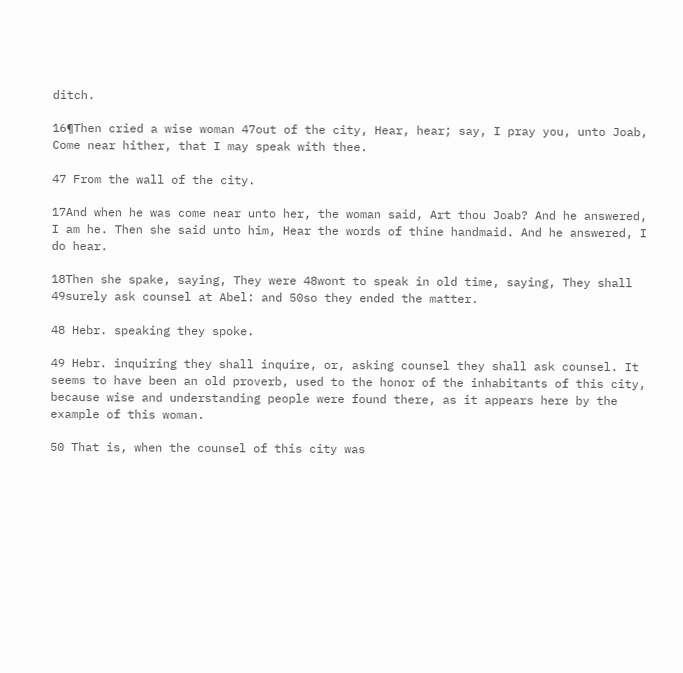ditch.

16¶Then cried a wise woman 47out of the city, Hear, hear; say, I pray you, unto Joab, Come near hither, that I may speak with thee.

47 From the wall of the city.

17And when he was come near unto her, the woman said, Art thou Joab? And he answered, I am he. Then she said unto him, Hear the words of thine handmaid. And he answered, I do hear.

18Then she spake, saying, They were 48wont to speak in old time, saying, They shall 49surely ask counsel at Abel: and 50so they ended the matter.

48 Hebr. speaking they spoke.

49 Hebr. inquiring they shall inquire, or, asking counsel they shall ask counsel. It seems to have been an old proverb, used to the honor of the inhabitants of this city, because wise and understanding people were found there, as it appears here by the example of this woman.

50 That is, when the counsel of this city was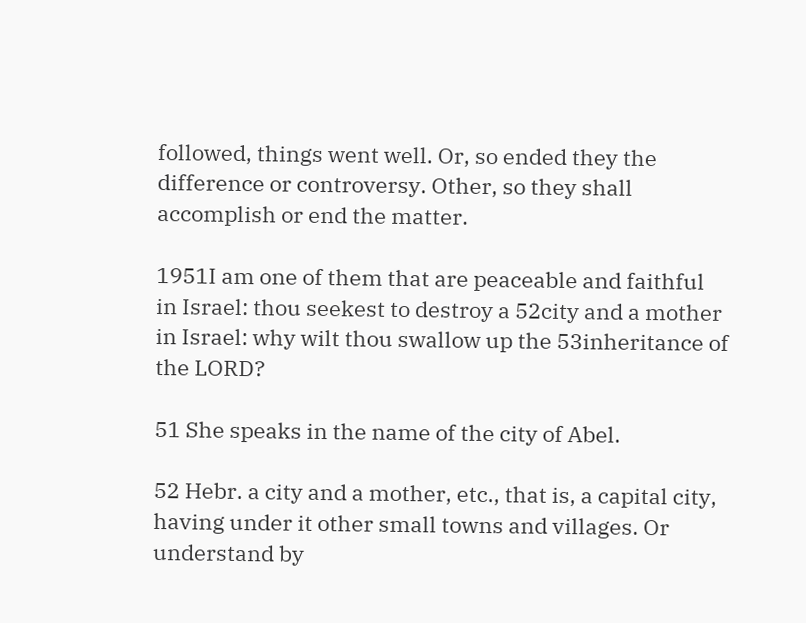followed, things went well. Or, so ended they the difference or controversy. Other, so they shall accomplish or end the matter.

1951I am one of them that are peaceable and faithful in Israel: thou seekest to destroy a 52city and a mother in Israel: why wilt thou swallow up the 53inheritance of the LORD?

51 She speaks in the name of the city of Abel.

52 Hebr. a city and a mother, etc., that is, a capital city, having under it other small towns and villages. Or understand by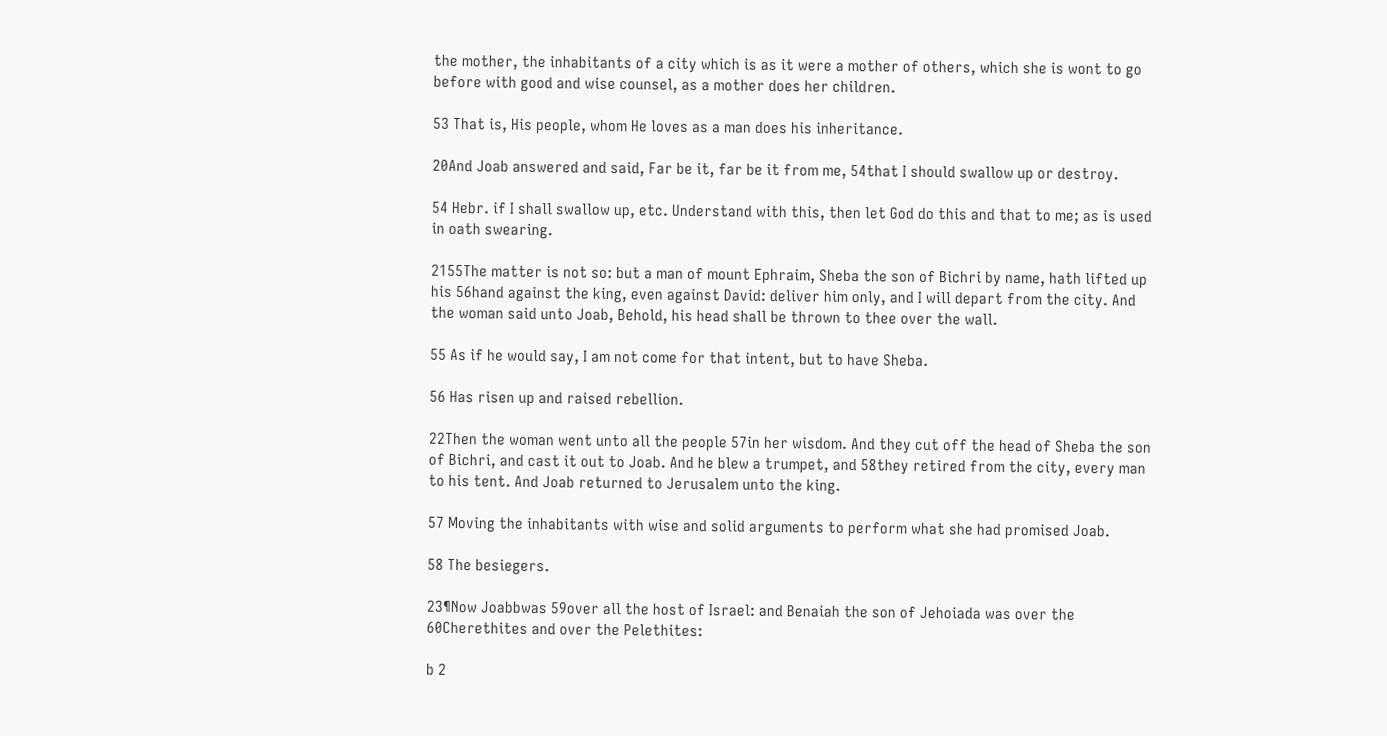the mother, the inhabitants of a city which is as it were a mother of others, which she is wont to go before with good and wise counsel, as a mother does her children.

53 That is, His people, whom He loves as a man does his inheritance.

20And Joab answered and said, Far be it, far be it from me, 54that I should swallow up or destroy.

54 Hebr. if I shall swallow up, etc. Understand with this, then let God do this and that to me; as is used in oath swearing.

2155The matter is not so: but a man of mount Ephraim, Sheba the son of Bichri by name, hath lifted up his 56hand against the king, even against David: deliver him only, and I will depart from the city. And the woman said unto Joab, Behold, his head shall be thrown to thee over the wall.

55 As if he would say, I am not come for that intent, but to have Sheba.

56 Has risen up and raised rebellion.

22Then the woman went unto all the people 57in her wisdom. And they cut off the head of Sheba the son of Bichri, and cast it out to Joab. And he blew a trumpet, and 58they retired from the city, every man to his tent. And Joab returned to Jerusalem unto the king.

57 Moving the inhabitants with wise and solid arguments to perform what she had promised Joab.

58 The besiegers.

23¶Now Joabbwas 59over all the host of Israel: and Benaiah the son of Jehoiada was over the 60Cherethites and over the Pelethites:

b 2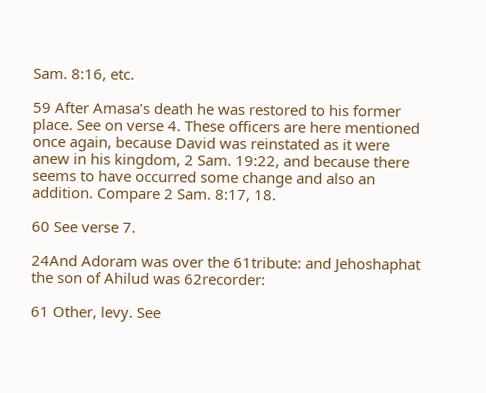Sam. 8:16, etc.

59 After Amasa’s death he was restored to his former place. See on verse 4. These officers are here mentioned once again, because David was reinstated as it were anew in his kingdom, 2 Sam. 19:22, and because there seems to have occurred some change and also an addition. Compare 2 Sam. 8:17, 18.

60 See verse 7.

24And Adoram was over the 61tribute: and Jehoshaphat the son of Ahilud was 62recorder:

61 Other, levy. See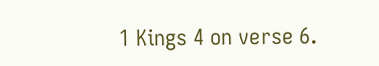1 Kings 4 on verse 6.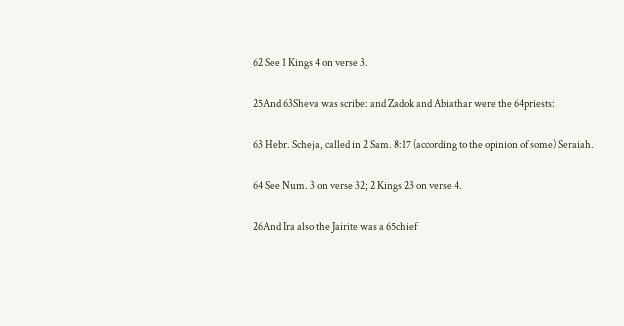62 See 1 Kings 4 on verse 3.

25And 63Sheva was scribe: and Zadok and Abiathar were the 64priests:

63 Hebr. Scheja, called in 2 Sam. 8:17 (according to the opinion of some) Seraiah.

64 See Num. 3 on verse 32; 2 Kings 23 on verse 4.

26And Ira also the Jairite was a 65chief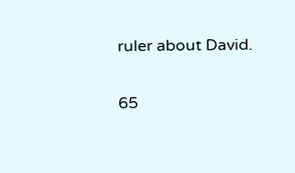ruler about David.

65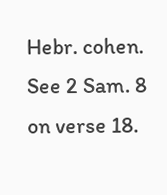Hebr. cohen. See 2 Sam. 8 on verse 18.